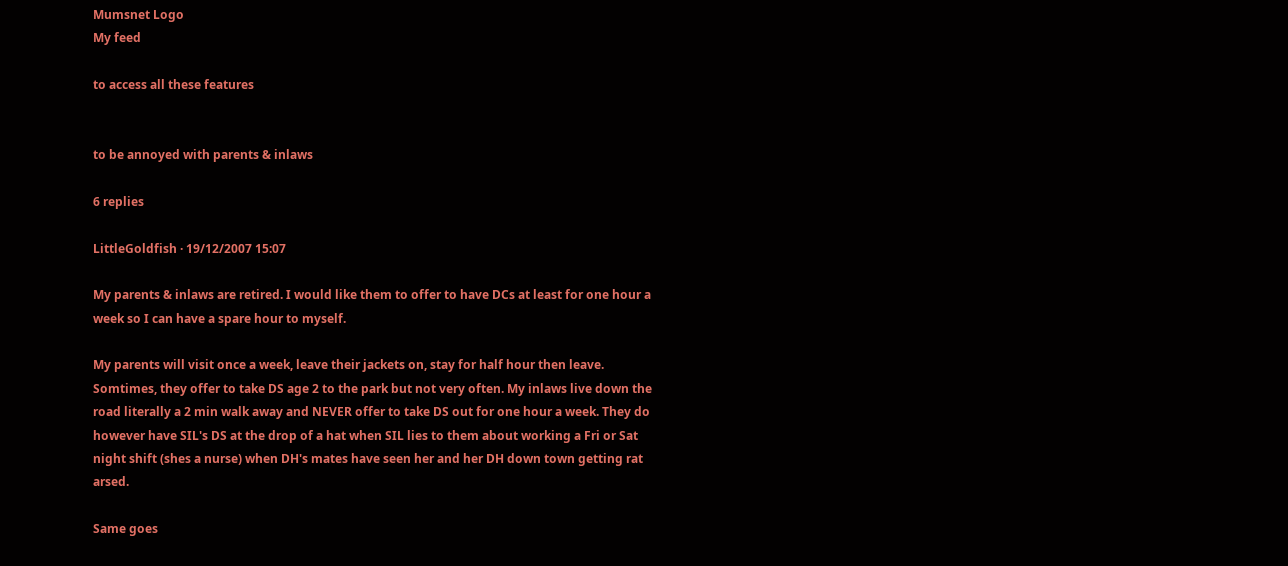Mumsnet Logo
My feed

to access all these features


to be annoyed with parents & inlaws

6 replies

LittleGoldfish · 19/12/2007 15:07

My parents & inlaws are retired. I would like them to offer to have DCs at least for one hour a week so I can have a spare hour to myself.

My parents will visit once a week, leave their jackets on, stay for half hour then leave. Somtimes, they offer to take DS age 2 to the park but not very often. My inlaws live down the road literally a 2 min walk away and NEVER offer to take DS out for one hour a week. They do however have SIL's DS at the drop of a hat when SIL lies to them about working a Fri or Sat night shift (shes a nurse) when DH's mates have seen her and her DH down town getting rat arsed.

Same goes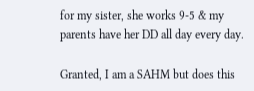for my sister, she works 9-5 & my parents have her DD all day every day.

Granted, I am a SAHM but does this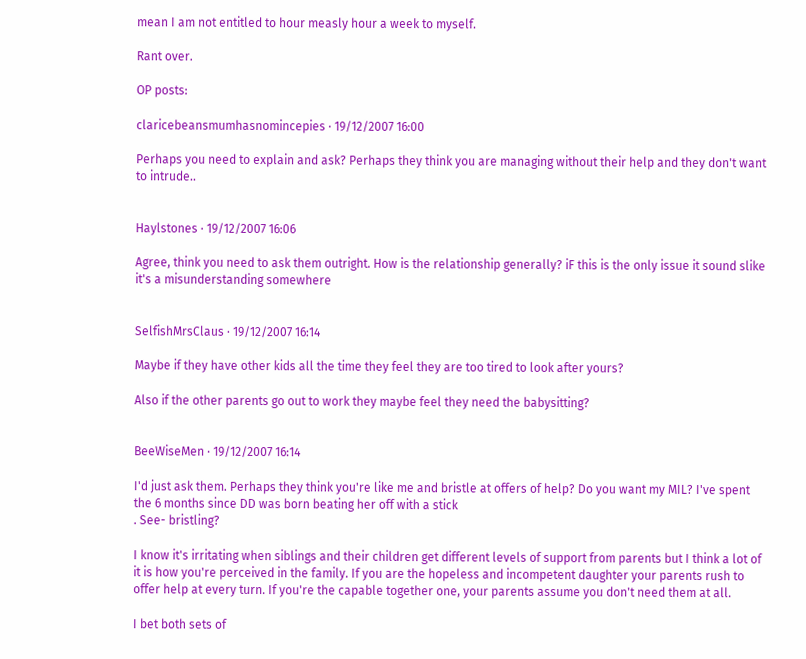mean I am not entitled to hour measly hour a week to myself.

Rant over.

OP posts:

claricebeansmumhasnomincepies · 19/12/2007 16:00

Perhaps you need to explain and ask? Perhaps they think you are managing without their help and they don't want to intrude..


Haylstones · 19/12/2007 16:06

Agree, think you need to ask them outright. How is the relationship generally? iF this is the only issue it sound slike it's a misunderstanding somewhere


SelfishMrsClaus · 19/12/2007 16:14

Maybe if they have other kids all the time they feel they are too tired to look after yours?

Also if the other parents go out to work they maybe feel they need the babysitting?


BeeWiseMen · 19/12/2007 16:14

I'd just ask them. Perhaps they think you're like me and bristle at offers of help? Do you want my MIL? I've spent the 6 months since DD was born beating her off with a stick
. See- bristling?

I know it's irritating when siblings and their children get different levels of support from parents but I think a lot of it is how you're perceived in the family. If you are the hopeless and incompetent daughter your parents rush to offer help at every turn. If you're the capable together one, your parents assume you don't need them at all.

I bet both sets of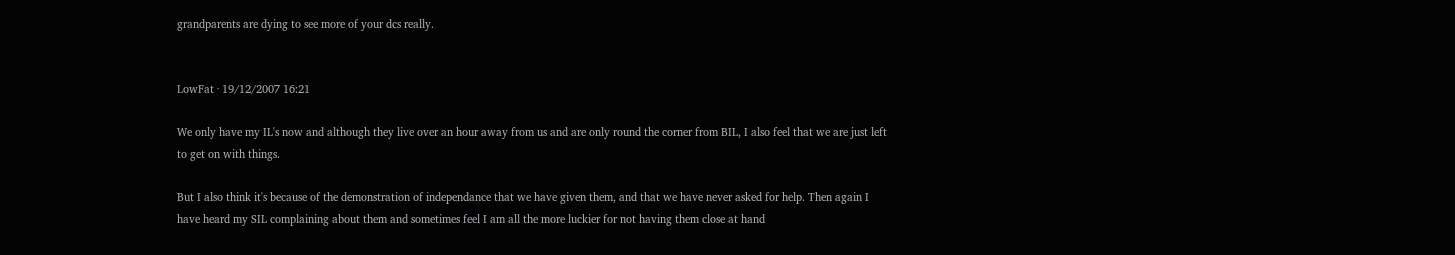grandparents are dying to see more of your dcs really.


LowFat · 19/12/2007 16:21

We only have my IL's now and although they live over an hour away from us and are only round the corner from BIL, I also feel that we are just left to get on with things.

But I also think it's because of the demonstration of independance that we have given them, and that we have never asked for help. Then again I have heard my SIL complaining about them and sometimes feel I am all the more luckier for not having them close at hand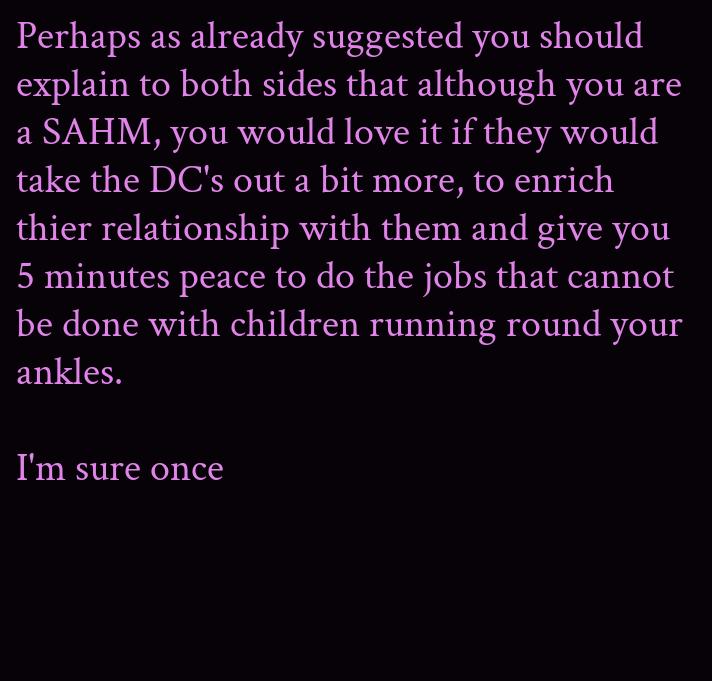Perhaps as already suggested you should explain to both sides that although you are a SAHM, you would love it if they would take the DC's out a bit more, to enrich thier relationship with them and give you 5 minutes peace to do the jobs that cannot be done with children running round your ankles.

I'm sure once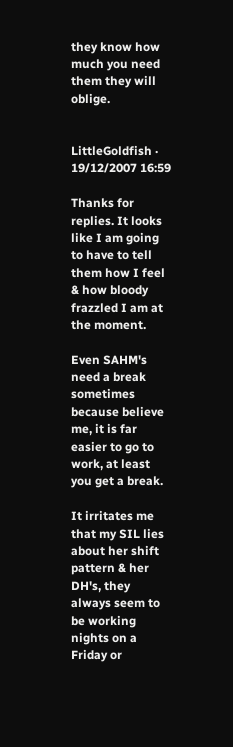they know how much you need them they will oblige.


LittleGoldfish · 19/12/2007 16:59

Thanks for replies. It looks like I am going to have to tell them how I feel & how bloody frazzled I am at the moment.

Even SAHM's need a break sometimes because believe me, it is far easier to go to work, at least you get a break.

It irritates me that my SIL lies about her shift pattern & her DH's, they always seem to be working nights on a Friday or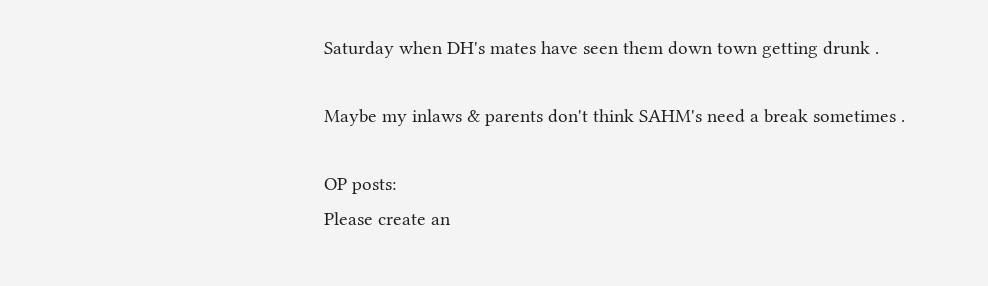Saturday when DH's mates have seen them down town getting drunk .

Maybe my inlaws & parents don't think SAHM's need a break sometimes .

OP posts:
Please create an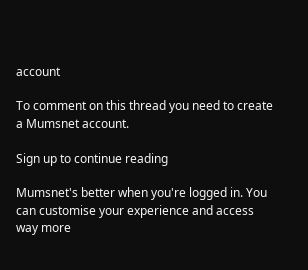account

To comment on this thread you need to create a Mumsnet account.

Sign up to continue reading

Mumsnet's better when you're logged in. You can customise your experience and access way more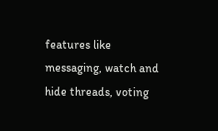features like messaging, watch and hide threads, voting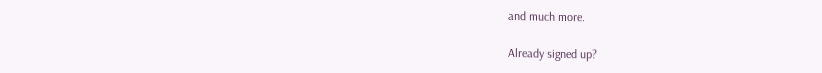and much more.

Already signed up?